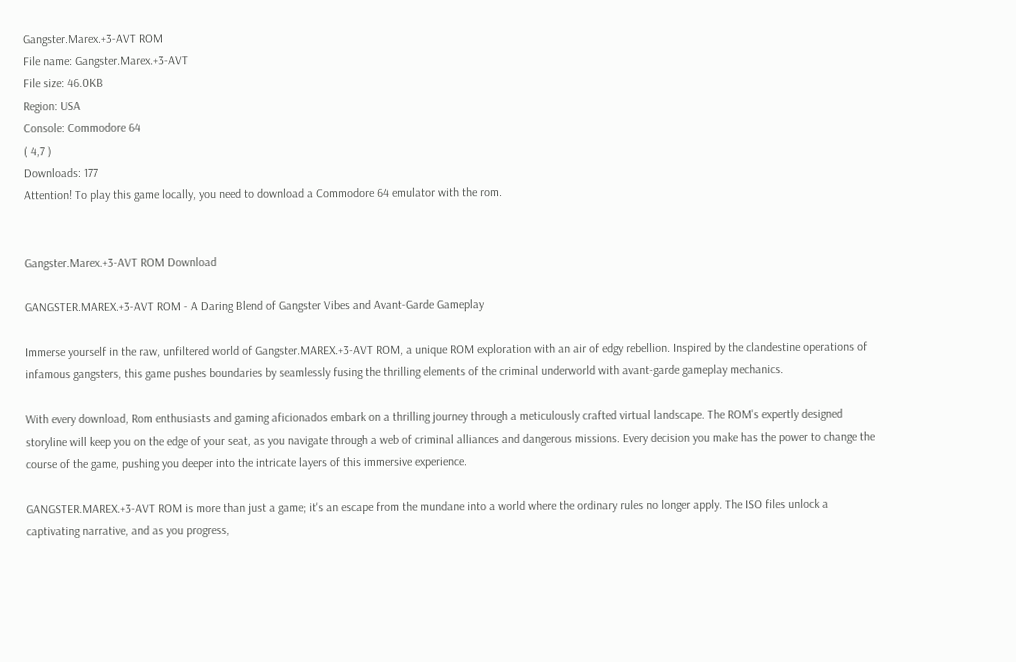Gangster.Marex.+3-AVT ROM
File name: Gangster.Marex.+3-AVT
File size: 46.0KB
Region: USA
Console: Commodore 64
( 4,7 )
Downloads: 177
Attention! To play this game locally, you need to download a Commodore 64 emulator with the rom.


Gangster.Marex.+3-AVT ROM Download

GANGSTER.MAREX.+3-AVT ROM - A Daring Blend of Gangster Vibes and Avant-Garde Gameplay

Immerse yourself in the raw, unfiltered world of Gangster.MAREX.+3-AVT ROM, a unique ROM exploration with an air of edgy rebellion. Inspired by the clandestine operations of infamous gangsters, this game pushes boundaries by seamlessly fusing the thrilling elements of the criminal underworld with avant-garde gameplay mechanics.

With every download, Rom enthusiasts and gaming aficionados embark on a thrilling journey through a meticulously crafted virtual landscape. The ROM's expertly designed storyline will keep you on the edge of your seat, as you navigate through a web of criminal alliances and dangerous missions. Every decision you make has the power to change the course of the game, pushing you deeper into the intricate layers of this immersive experience.

GANGSTER.MAREX.+3-AVT ROM is more than just a game; it's an escape from the mundane into a world where the ordinary rules no longer apply. The ISO files unlock a captivating narrative, and as you progress,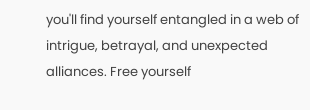you'll find yourself entangled in a web of intrigue, betrayal, and unexpected alliances. Free yourself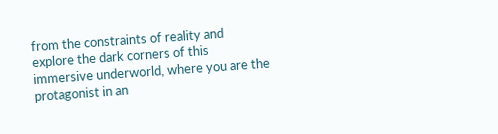from the constraints of reality and explore the dark corners of this immersive underworld, where you are the protagonist in an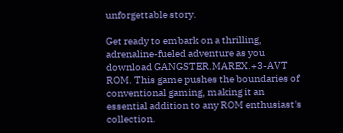unforgettable story.

Get ready to embark on a thrilling, adrenaline-fueled adventure as you download GANGSTER.MAREX.+3-AVT ROM. This game pushes the boundaries of conventional gaming, making it an essential addition to any ROM enthusiast's collection.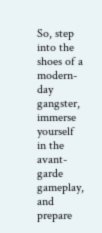So, step into the shoes of a modern-day gangster, immerse yourself in the avant-garde gameplay, and prepare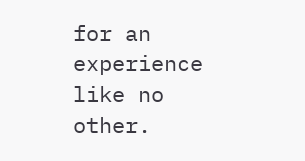for an experience like no other.